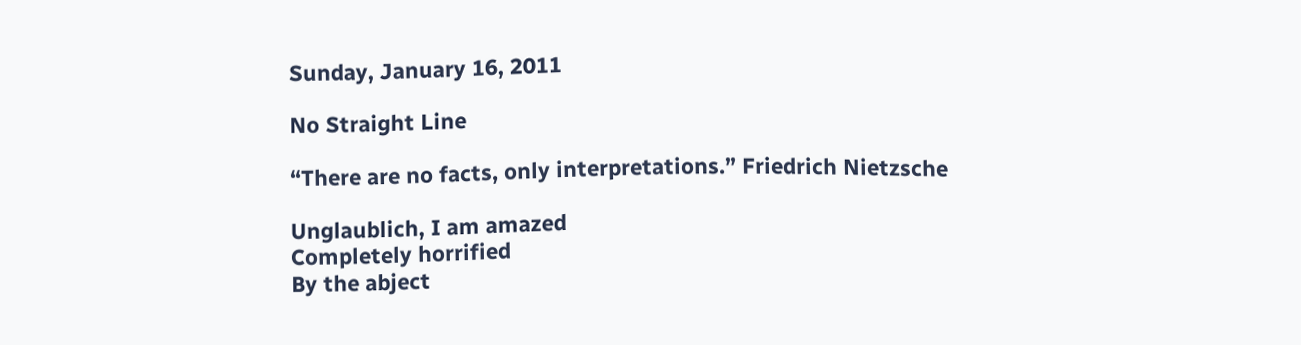Sunday, January 16, 2011

No Straight Line

“There are no facts, only interpretations.” Friedrich Nietzsche

Unglaublich, I am amazed
Completely horrified
By the abject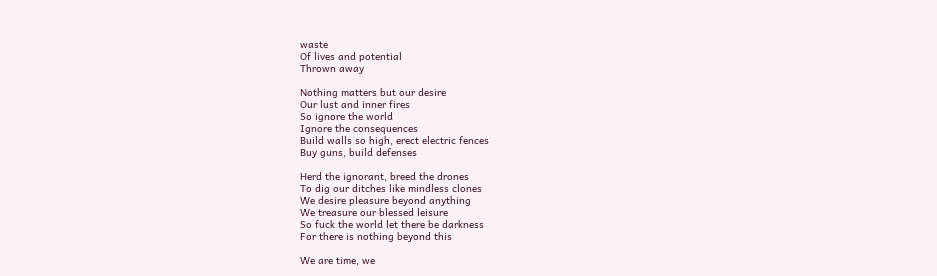waste
Of lives and potential
Thrown away

Nothing matters but our desire
Our lust and inner fires
So ignore the world
Ignore the consequences
Build walls so high, erect electric fences
Buy guns, build defenses

Herd the ignorant, breed the drones
To dig our ditches like mindless clones
We desire pleasure beyond anything
We treasure our blessed leisure
So fuck the world let there be darkness
For there is nothing beyond this

We are time, we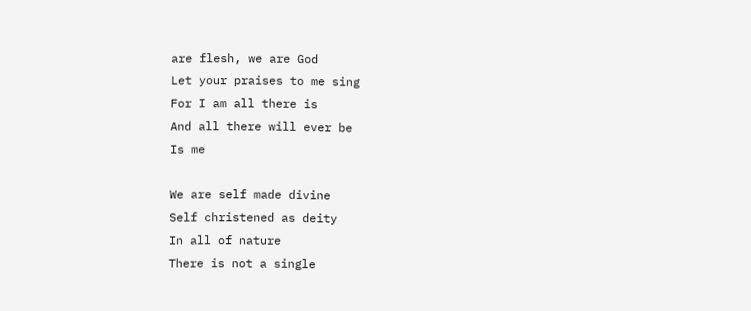are flesh, we are God
Let your praises to me sing
For I am all there is
And all there will ever be
Is me

We are self made divine
Self christened as deity
In all of nature
There is not a single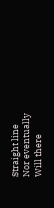Straight line
Nor eventually
Will there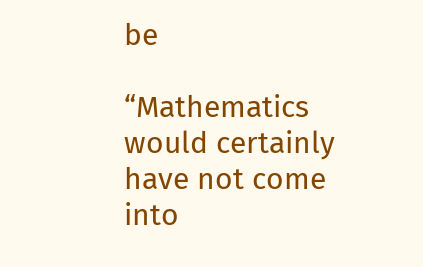be

“Mathematics would certainly have not come into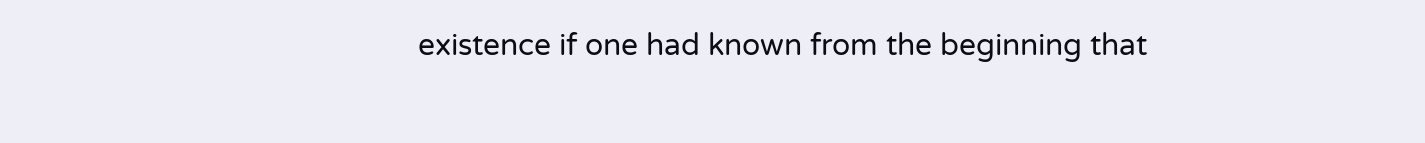existence if one had known from the beginning that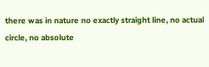there was in nature no exactly straight line, no actual circle, no absolute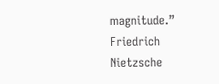magnitude.” Friedrich Nietzsche